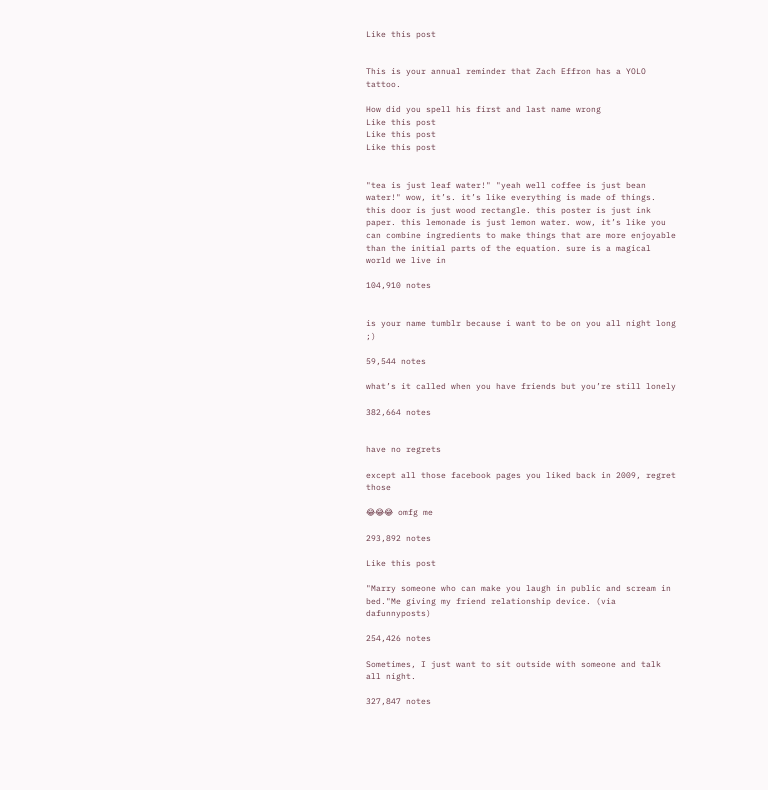Like this post


This is your annual reminder that Zach Effron has a YOLO tattoo.

How did you spell his first and last name wrong
Like this post
Like this post
Like this post


"tea is just leaf water!" "yeah well coffee is just bean water!" wow, it’s. it’s like everything is made of things. this door is just wood rectangle. this poster is just ink paper. this lemonade is just lemon water. wow, it’s like you can combine ingredients to make things that are more enjoyable than the initial parts of the equation. sure is a magical world we live in

104,910 notes


is your name tumblr because i want to be on you all night long ;)

59,544 notes

what’s it called when you have friends but you’re still lonely

382,664 notes


have no regrets

except all those facebook pages you liked back in 2009, regret those

😂😂😂 omfg me

293,892 notes

Like this post

"Marry someone who can make you laugh in public and scream in bed."Me giving my friend relationship device. (via dafunnyposts)

254,426 notes

Sometimes, I just want to sit outside with someone and talk all night.

327,847 notes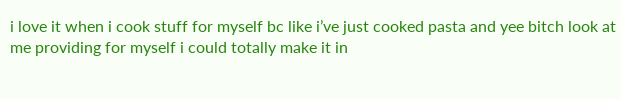i love it when i cook stuff for myself bc like i’ve just cooked pasta and yee bitch look at me providing for myself i could totally make it in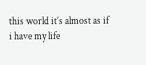this world it’s almost as if i have my life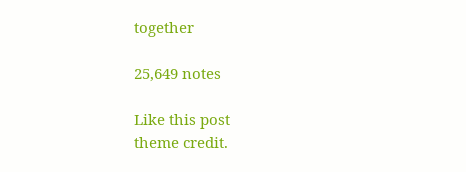together

25,649 notes

Like this post
theme credit.